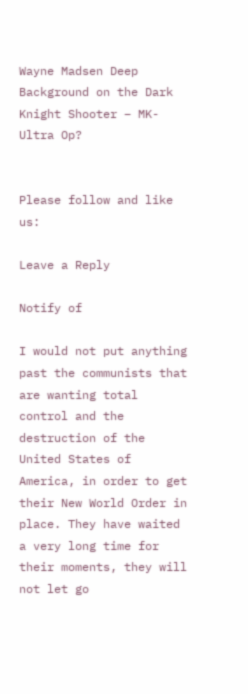Wayne Madsen Deep Background on the Dark Knight Shooter – MK-Ultra Op?


Please follow and like us:

Leave a Reply

Notify of

I would not put anything past the communists that are wanting total control and the destruction of the United States of America, in order to get their New World Order in place. They have waited a very long time for their moments, they will not let go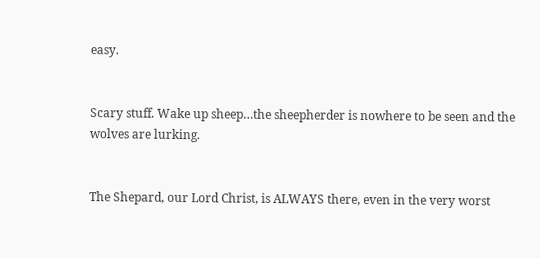easy.


Scary stuff. Wake up sheep…the sheepherder is nowhere to be seen and the wolves are lurking.


The Shepard, our Lord Christ, is ALWAYS there, even in the very worst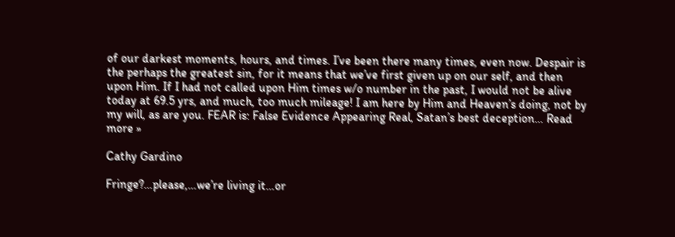of our darkest moments, hours, and times. I’ve been there many times, even now. Despair is the perhaps the greatest sin, for it means that we’ve first given up on our self, and then upon Him. If I had not called upon Him times w/o number in the past, I would not be alive today at 69.5 yrs, and much, too much mileage! I am here by Him and Heaven’s doing, not by my will, as are you. FEAR is: False Evidence Appearing Real, Satan’s best deception… Read more »

Cathy Gardino

Fringe?…please,…we’re living it…or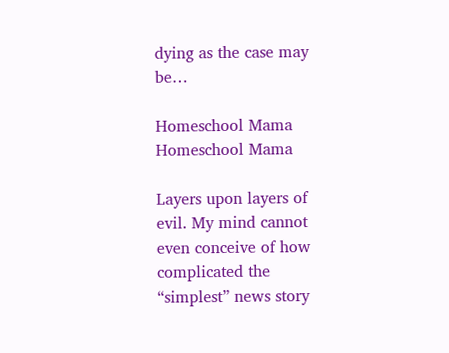dying as the case may be…

Homeschool Mama
Homeschool Mama

Layers upon layers of evil. My mind cannot even conceive of how complicated the “simplest” news story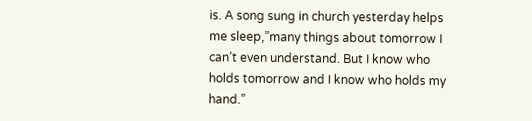is. A song sung in church yesterday helps me sleep,”many things about tomorrow I can’t even understand. But I know who holds tomorrow and I know who holds my hand.”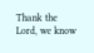Thank the Lord, we know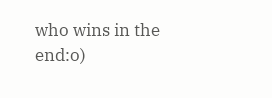who wins in the end:o)